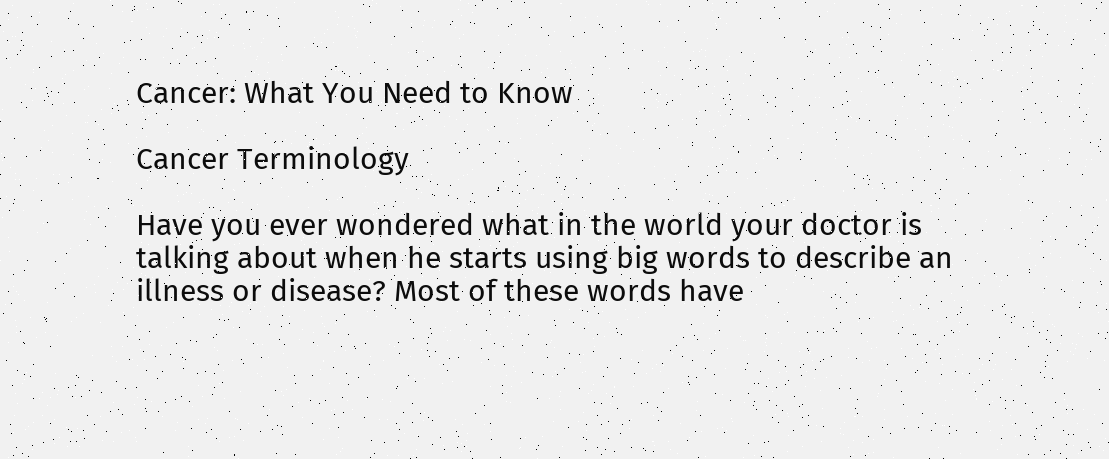Cancer: What You Need to Know

Cancer Terminology

Have you ever wondered what in the world your doctor is talking about when he starts using big words to describe an illness or disease? Most of these words have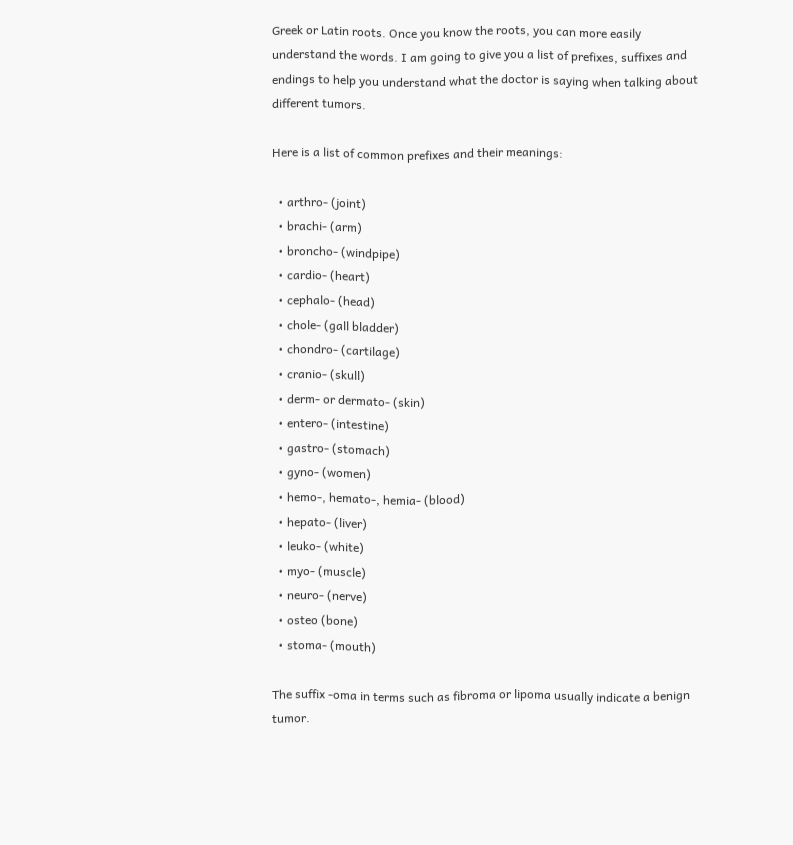Greek or Latin roots. Once you know the roots, you can more easily understand the words. I am going to give you a list of prefixes, suffixes and endings to help you understand what the doctor is saying when talking about different tumors.

Here is a list of common prefixes and their meanings:

  • arthro- (joint)
  • brachi- (arm)
  • broncho- (windpipe)
  • cardio- (heart)
  • cephalo- (head)
  • chole- (gall bladder)
  • chondro- (cartilage)
  • cranio- (skull)
  • derm- or dermato- (skin)
  • entero- (intestine)
  • gastro- (stomach)
  • gyno- (women)
  • hemo-, hemato-, hemia- (blood)
  • hepato- (liver)
  • leuko- (white)
  • myo- (muscle)
  • neuro- (nerve)
  • osteo (bone)
  • stoma- (mouth)

The suffix -oma in terms such as fibroma or lipoma usually indicate a benign tumor.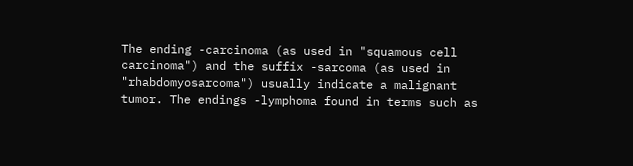The ending -carcinoma (as used in "squamous cell carcinoma") and the suffix -sarcoma (as used in "rhabdomyosarcoma") usually indicate a malignant tumor. The endings -lymphoma found in terms such as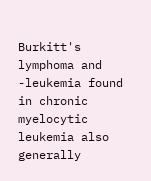Burkitt's lymphoma and -leukemia found in chronic myelocytic leukemia also generally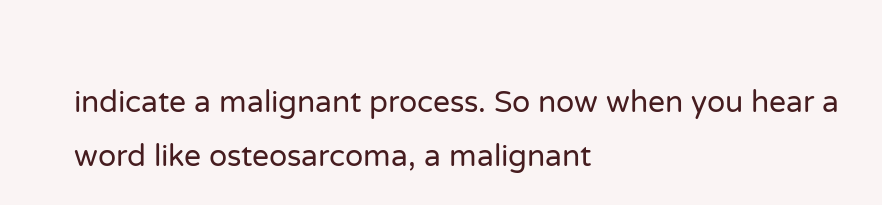indicate a malignant process. So now when you hear a word like osteosarcoma, a malignant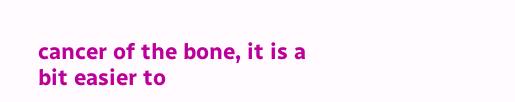cancer of the bone, it is a bit easier to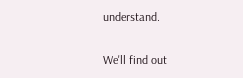understand.

We'll find out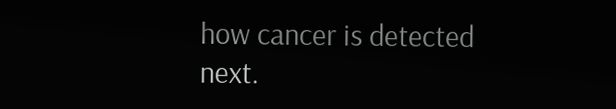how cancer is detected next.